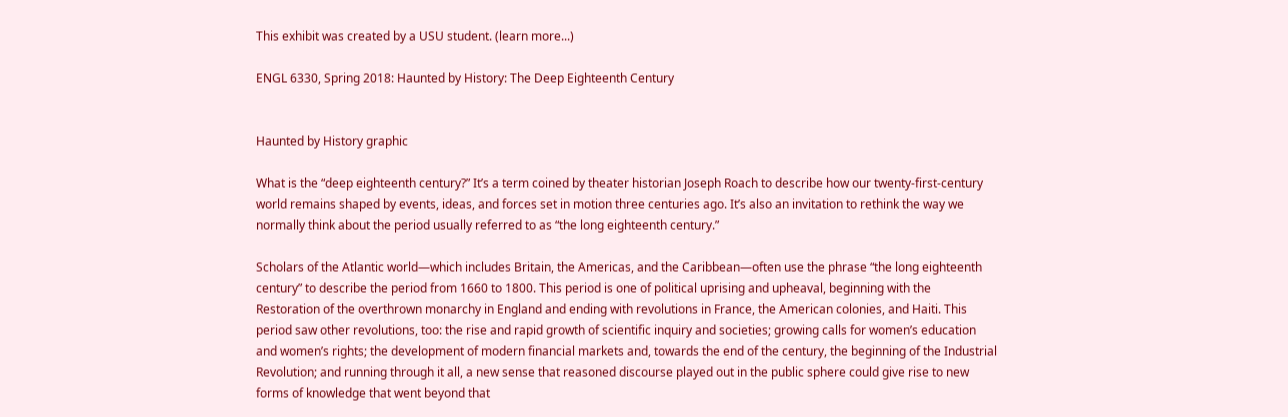This exhibit was created by a USU student. (learn more...)

ENGL 6330, Spring 2018: Haunted by History: The Deep Eighteenth Century


Haunted by History graphic

What is the “deep eighteenth century?” It’s a term coined by theater historian Joseph Roach to describe how our twenty-first-century world remains shaped by events, ideas, and forces set in motion three centuries ago. It’s also an invitation to rethink the way we normally think about the period usually referred to as “the long eighteenth century.”

Scholars of the Atlantic world—which includes Britain, the Americas, and the Caribbean—often use the phrase “the long eighteenth century” to describe the period from 1660 to 1800. This period is one of political uprising and upheaval, beginning with the Restoration of the overthrown monarchy in England and ending with revolutions in France, the American colonies, and Haiti. This period saw other revolutions, too: the rise and rapid growth of scientific inquiry and societies; growing calls for women’s education and women’s rights; the development of modern financial markets and, towards the end of the century, the beginning of the Industrial Revolution; and running through it all, a new sense that reasoned discourse played out in the public sphere could give rise to new forms of knowledge that went beyond that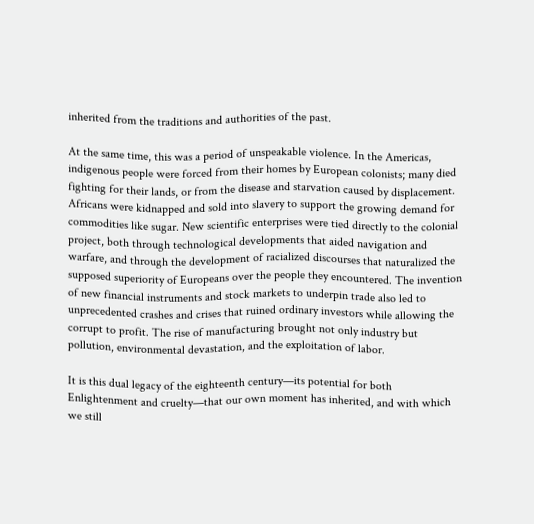inherited from the traditions and authorities of the past.

At the same time, this was a period of unspeakable violence. In the Americas, indigenous people were forced from their homes by European colonists; many died fighting for their lands, or from the disease and starvation caused by displacement. Africans were kidnapped and sold into slavery to support the growing demand for commodities like sugar. New scientific enterprises were tied directly to the colonial project, both through technological developments that aided navigation and warfare, and through the development of racialized discourses that naturalized the supposed superiority of Europeans over the people they encountered. The invention of new financial instruments and stock markets to underpin trade also led to unprecedented crashes and crises that ruined ordinary investors while allowing the corrupt to profit. The rise of manufacturing brought not only industry but pollution, environmental devastation, and the exploitation of labor.

It is this dual legacy of the eighteenth century—its potential for both Enlightenment and cruelty—that our own moment has inherited, and with which we still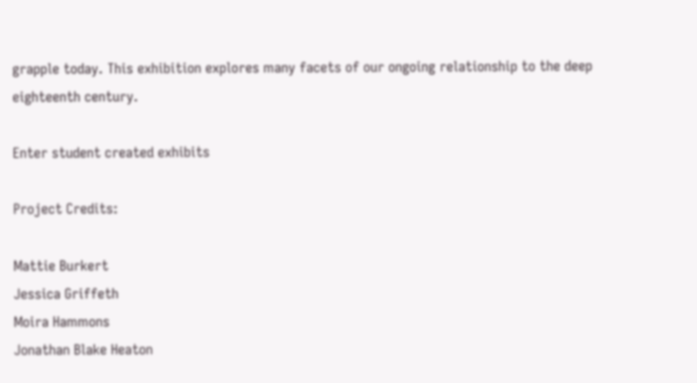grapple today. This exhibition explores many facets of our ongoing relationship to the deep eighteenth century.

Enter student created exhibits

Project Credits:

Mattie Burkert
Jessica Griffeth
Moira Hammons
Jonathan Blake Heaton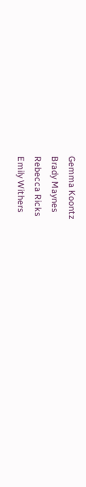Gemma Koontz
Brady Maynes
Rebecca Ricks
Emily Withers